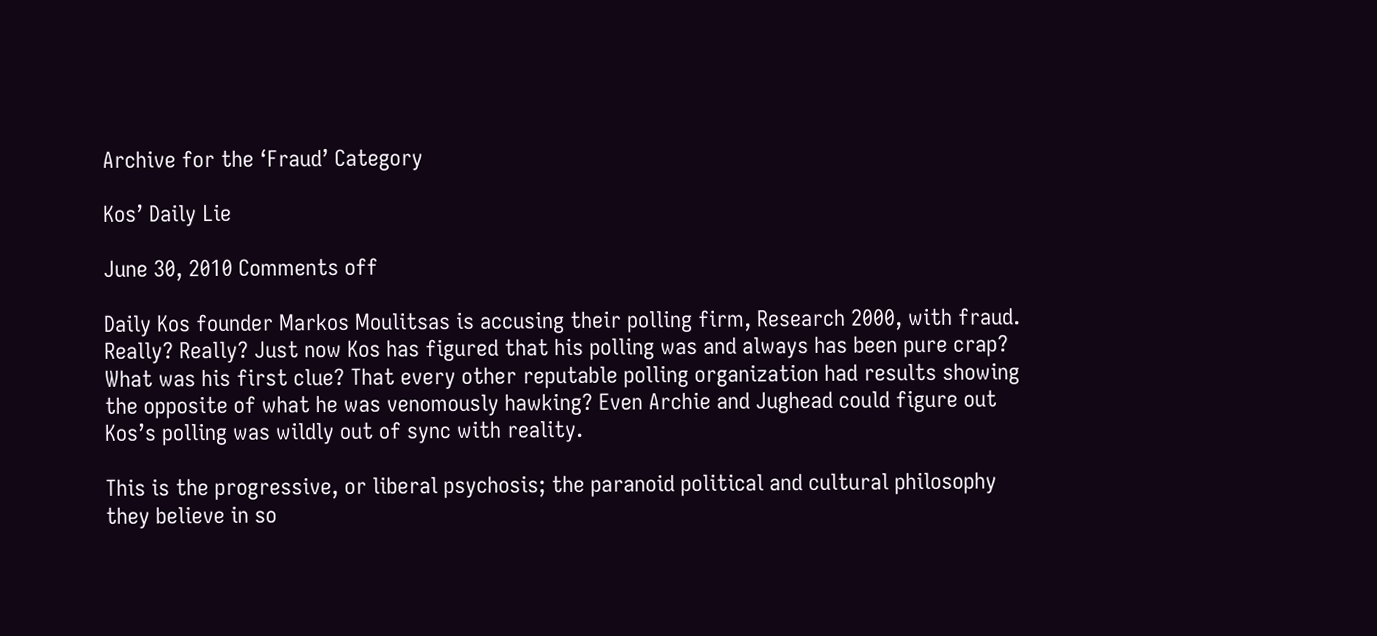Archive for the ‘Fraud’ Category

Kos’ Daily Lie

June 30, 2010 Comments off

Daily Kos founder Markos Moulitsas is accusing their polling firm, Research 2000, with fraud. Really? Really? Just now Kos has figured that his polling was and always has been pure crap? What was his first clue? That every other reputable polling organization had results showing the opposite of what he was venomously hawking? Even Archie and Jughead could figure out Kos’s polling was wildly out of sync with reality.

This is the progressive, or liberal psychosis; the paranoid political and cultural philosophy they believe in so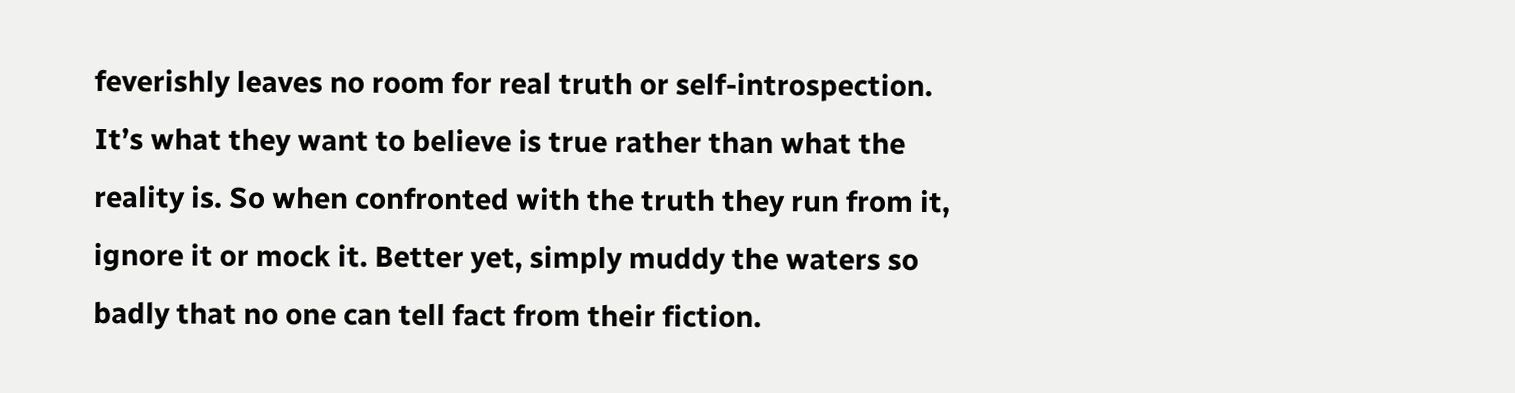feverishly leaves no room for real truth or self-introspection. It’s what they want to believe is true rather than what the reality is. So when confronted with the truth they run from it, ignore it or mock it. Better yet, simply muddy the waters so badly that no one can tell fact from their fiction.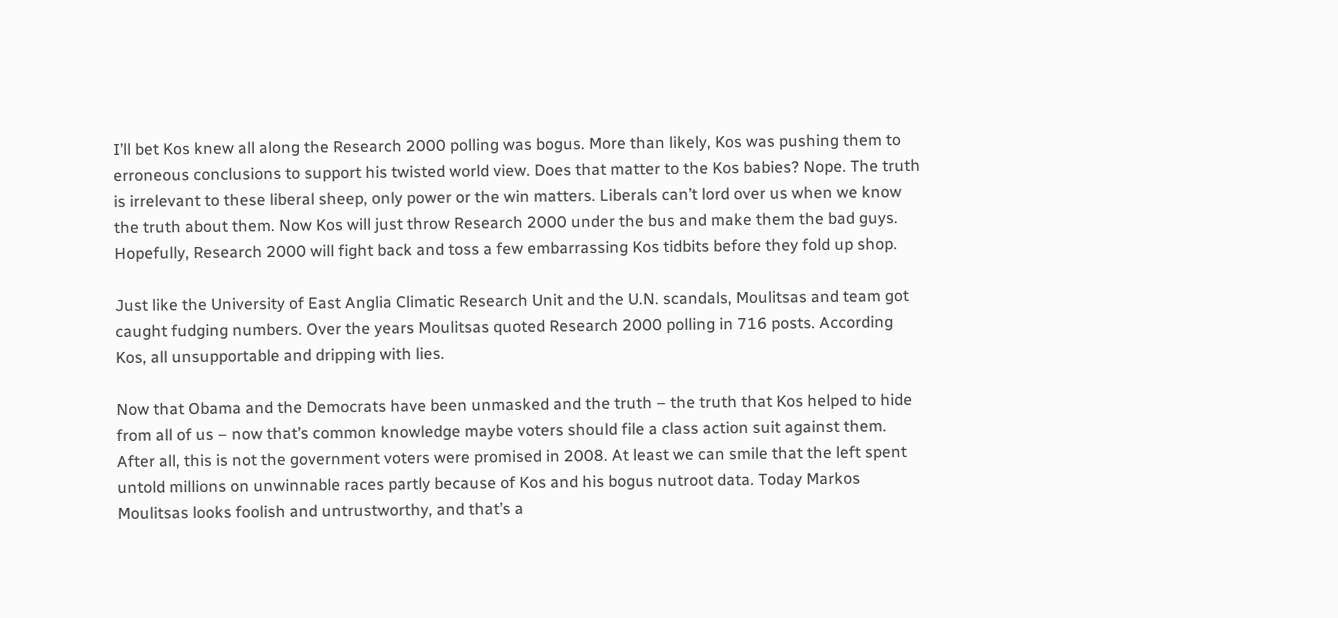I’ll bet Kos knew all along the Research 2000 polling was bogus. More than likely, Kos was pushing them to erroneous conclusions to support his twisted world view. Does that matter to the Kos babies? Nope. The truth is irrelevant to these liberal sheep, only power or the win matters. Liberals can’t lord over us when we know the truth about them. Now Kos will just throw Research 2000 under the bus and make them the bad guys. Hopefully, Research 2000 will fight back and toss a few embarrassing Kos tidbits before they fold up shop.

Just like the University of East Anglia Climatic Research Unit and the U.N. scandals, Moulitsas and team got caught fudging numbers. Over the years Moulitsas quoted Research 2000 polling in 716 posts. According Kos, all unsupportable and dripping with lies.

Now that Obama and the Democrats have been unmasked and the truth – the truth that Kos helped to hide from all of us – now that’s common knowledge maybe voters should file a class action suit against them. After all, this is not the government voters were promised in 2008. At least we can smile that the left spent untold millions on unwinnable races partly because of Kos and his bogus nutroot data. Today Markos Moulitsas looks foolish and untrustworthy, and that’s a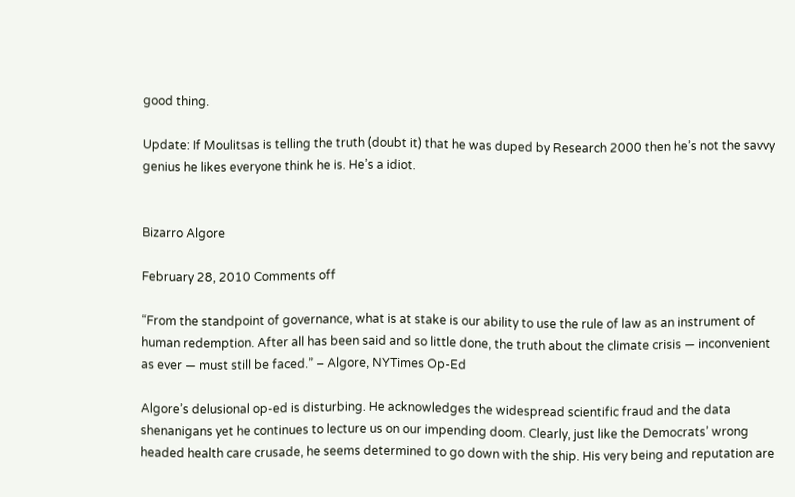good thing.

Update: If Moulitsas is telling the truth (doubt it) that he was duped by Research 2000 then he’s not the savvy genius he likes everyone think he is. He’s a idiot.


Bizarro Algore

February 28, 2010 Comments off

“From the standpoint of governance, what is at stake is our ability to use the rule of law as an instrument of human redemption. After all has been said and so little done, the truth about the climate crisis — inconvenient as ever — must still be faced.” – Algore, NYTimes Op-Ed

Algore’s delusional op-ed is disturbing. He acknowledges the widespread scientific fraud and the data shenanigans yet he continues to lecture us on our impending doom. Clearly, just like the Democrats’ wrong headed health care crusade, he seems determined to go down with the ship. His very being and reputation are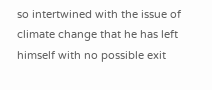so intertwined with the issue of climate change that he has left himself with no possible exit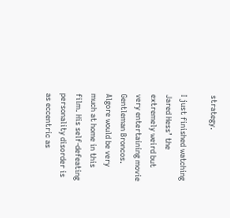strategy.

I just finished watching Jared Hess’ the extremely weird but very entertaining movie Gentleman Broncos. Algore would be very much at home in this film. His self-defeating personality disorder is as eccentric as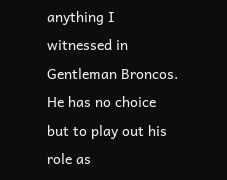anything I witnessed in Gentleman Broncos. He has no choice but to play out his role as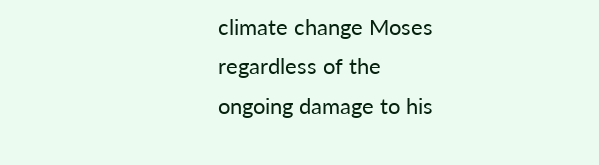climate change Moses regardless of the ongoing damage to his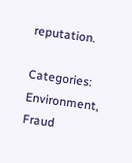reputation.

Categories: Environment, Fraud